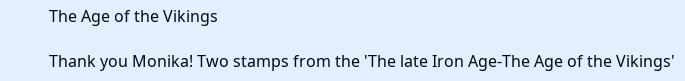The Age of the Vikings

Thank you Monika! Two stamps from the 'The late Iron Age-The Age of the Vikings'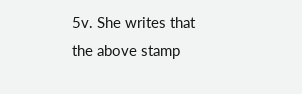5v. She writes that the above stamp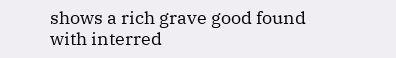shows a rich grave good found with interred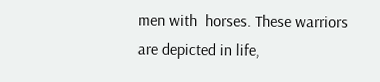men with  horses. These warriors are depicted in life,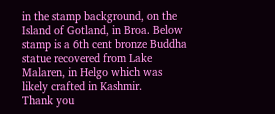in the stamp background, on the Island of Gotland, in Broa. Below stamp is a 6th cent bronze Buddha statue recovered from Lake Malaren, in Helgo which was likely crafted in Kashmir.
Thank you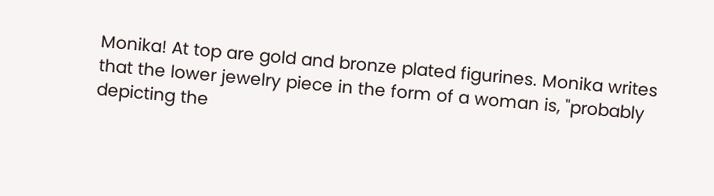Monika! At top are gold and bronze plated figurines. Monika writes that the lower jewelry piece in the form of a woman is, "probably depicting the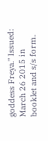goddess Freya." Issued: March 26 2015 in booklet and s/s form.